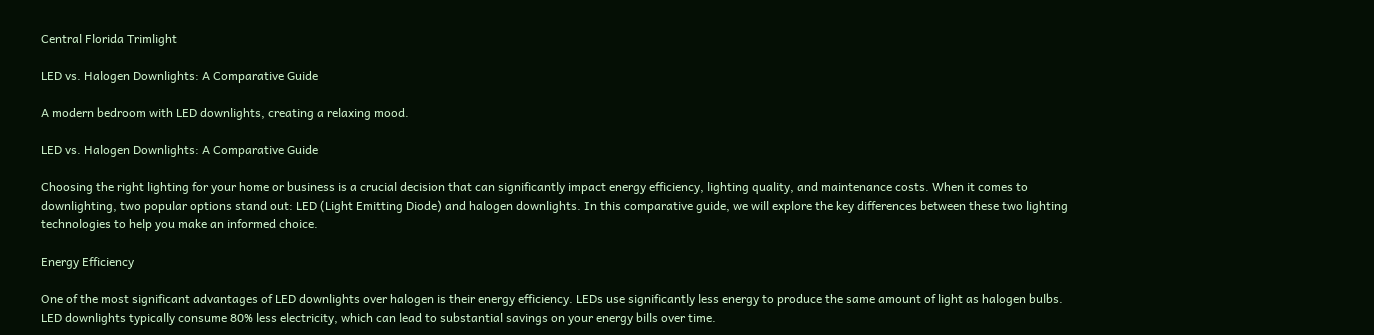Central Florida Trimlight

LED vs. Halogen Downlights: A Comparative Guide

A modern bedroom with LED downlights, creating a relaxing mood.

LED vs. Halogen Downlights: A Comparative Guide

Choosing the right lighting for your home or business is a crucial decision that can significantly impact energy efficiency, lighting quality, and maintenance costs. When it comes to downlighting, two popular options stand out: LED (Light Emitting Diode) and halogen downlights. In this comparative guide, we will explore the key differences between these two lighting technologies to help you make an informed choice.

Energy Efficiency

One of the most significant advantages of LED downlights over halogen is their energy efficiency. LEDs use significantly less energy to produce the same amount of light as halogen bulbs. LED downlights typically consume 80% less electricity, which can lead to substantial savings on your energy bills over time.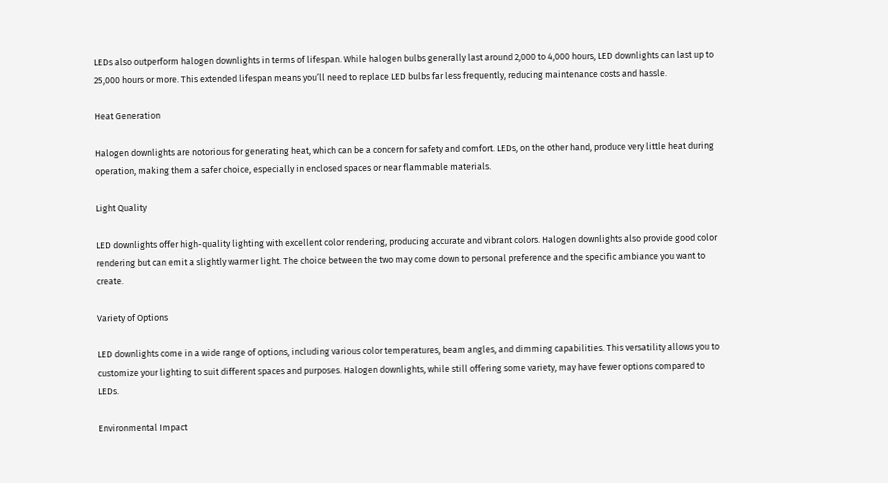LEDs also outperform halogen downlights in terms of lifespan. While halogen bulbs generally last around 2,000 to 4,000 hours, LED downlights can last up to 25,000 hours or more. This extended lifespan means you’ll need to replace LED bulbs far less frequently, reducing maintenance costs and hassle.

Heat Generation

Halogen downlights are notorious for generating heat, which can be a concern for safety and comfort. LEDs, on the other hand, produce very little heat during operation, making them a safer choice, especially in enclosed spaces or near flammable materials.

Light Quality

LED downlights offer high-quality lighting with excellent color rendering, producing accurate and vibrant colors. Halogen downlights also provide good color rendering but can emit a slightly warmer light. The choice between the two may come down to personal preference and the specific ambiance you want to create.

Variety of Options

LED downlights come in a wide range of options, including various color temperatures, beam angles, and dimming capabilities. This versatility allows you to customize your lighting to suit different spaces and purposes. Halogen downlights, while still offering some variety, may have fewer options compared to LEDs.

Environmental Impact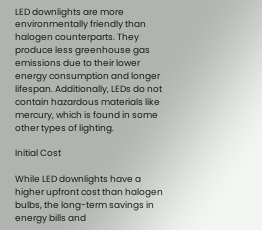LED downlights are more environmentally friendly than halogen counterparts. They produce less greenhouse gas emissions due to their lower energy consumption and longer lifespan. Additionally, LEDs do not contain hazardous materials like mercury, which is found in some other types of lighting.

Initial Cost

While LED downlights have a higher upfront cost than halogen bulbs, the long-term savings in energy bills and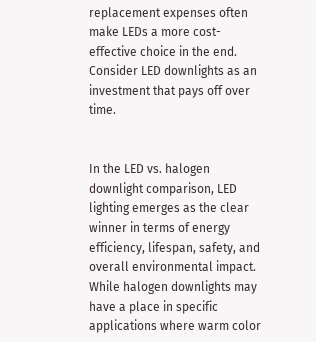replacement expenses often make LEDs a more cost-effective choice in the end. Consider LED downlights as an investment that pays off over time.


In the LED vs. halogen downlight comparison, LED lighting emerges as the clear winner in terms of energy efficiency, lifespan, safety, and overall environmental impact. While halogen downlights may have a place in specific applications where warm color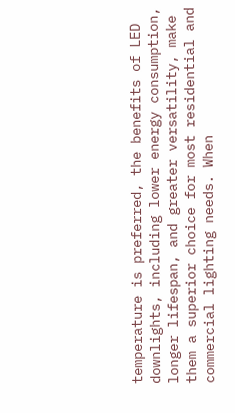temperature is preferred, the benefits of LED downlights, including lower energy consumption, longer lifespan, and greater versatility, make them a superior choice for most residential and commercial lighting needs. When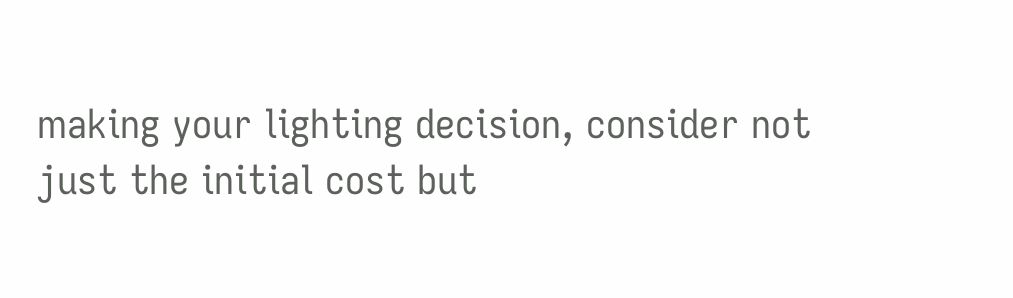making your lighting decision, consider not just the initial cost but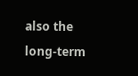also the long-term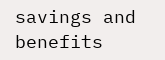savings and benefits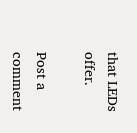that LEDs offer.

Post a comment